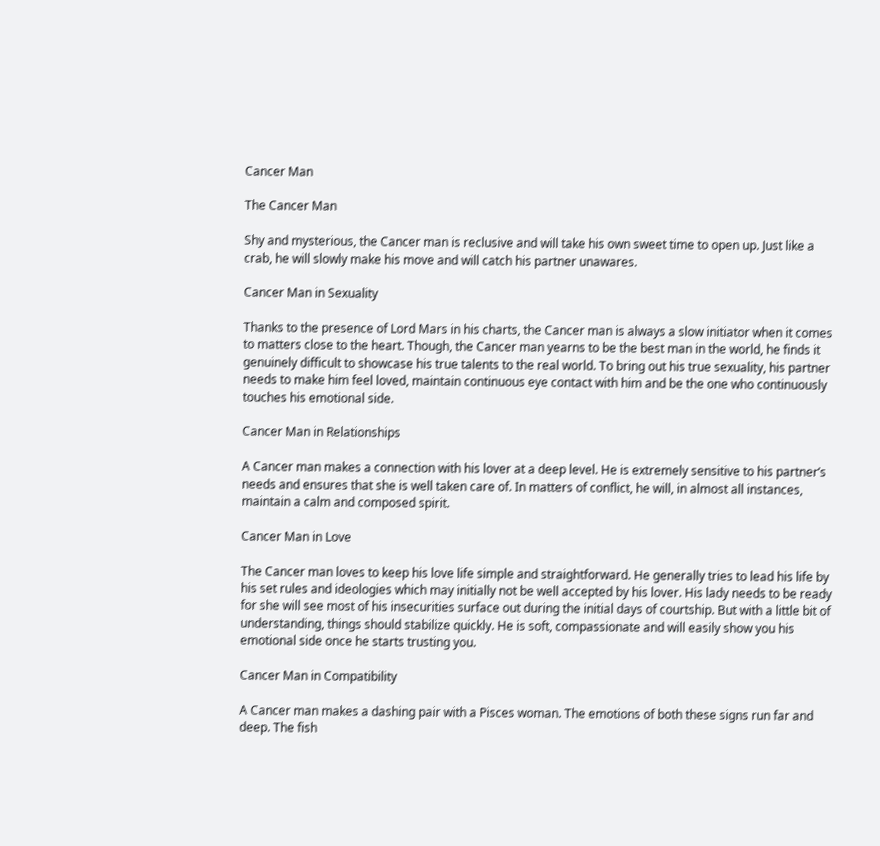Cancer Man

The Cancer Man

Shy and mysterious, the Cancer man is reclusive and will take his own sweet time to open up. Just like a crab, he will slowly make his move and will catch his partner unawares.

Cancer Man in Sexuality

Thanks to the presence of Lord Mars in his charts, the Cancer man is always a slow initiator when it comes to matters close to the heart. Though, the Cancer man yearns to be the best man in the world, he finds it genuinely difficult to showcase his true talents to the real world. To bring out his true sexuality, his partner needs to make him feel loved, maintain continuous eye contact with him and be the one who continuously touches his emotional side.

Cancer Man in Relationships

A Cancer man makes a connection with his lover at a deep level. He is extremely sensitive to his partner’s needs and ensures that she is well taken care of. In matters of conflict, he will, in almost all instances, maintain a calm and composed spirit.

Cancer Man in Love

The Cancer man loves to keep his love life simple and straightforward. He generally tries to lead his life by his set rules and ideologies which may initially not be well accepted by his lover. His lady needs to be ready for she will see most of his insecurities surface out during the initial days of courtship. But with a little bit of understanding, things should stabilize quickly. He is soft, compassionate and will easily show you his emotional side once he starts trusting you.

Cancer Man in Compatibility

A Cancer man makes a dashing pair with a Pisces woman. The emotions of both these signs run far and deep. The fish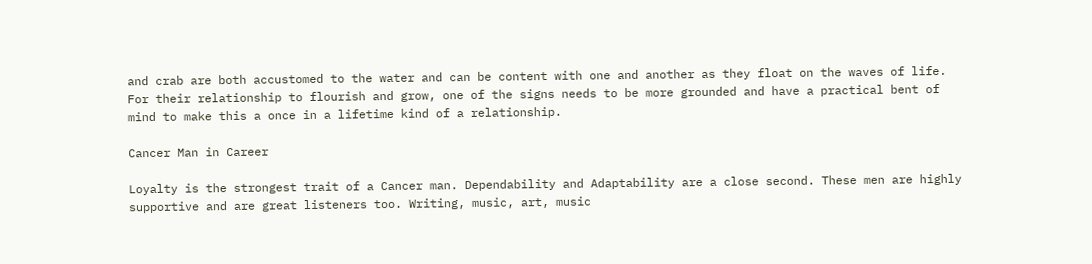and crab are both accustomed to the water and can be content with one and another as they float on the waves of life. For their relationship to flourish and grow, one of the signs needs to be more grounded and have a practical bent of mind to make this a once in a lifetime kind of a relationship.

Cancer Man in Career

Loyalty is the strongest trait of a Cancer man. Dependability and Adaptability are a close second. These men are highly supportive and are great listeners too. Writing, music, art, music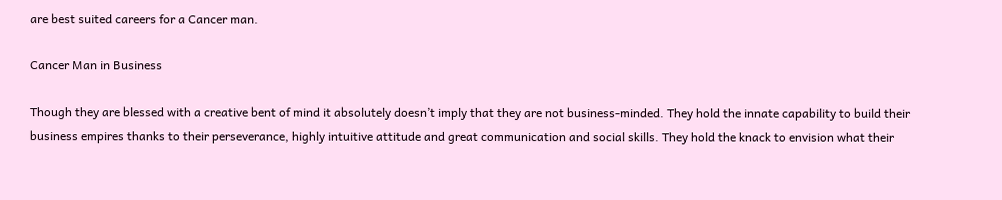are best suited careers for a Cancer man.

Cancer Man in Business

Though they are blessed with a creative bent of mind it absolutely doesn’t imply that they are not business-minded. They hold the innate capability to build their business empires thanks to their perseverance, highly intuitive attitude and great communication and social skills. They hold the knack to envision what their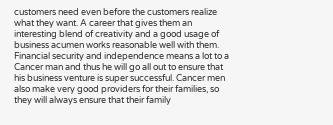customers need even before the customers realize what they want. A career that gives them an interesting blend of creativity and a good usage of business acumen works reasonable well with them. Financial security and independence means a lot to a Cancer man and thus he will go all out to ensure that his business venture is super successful. Cancer men also make very good providers for their families, so they will always ensure that their family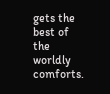gets the best of the worldly comforts.